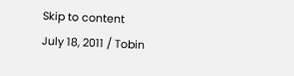Skip to content
July 18, 2011 / Tobin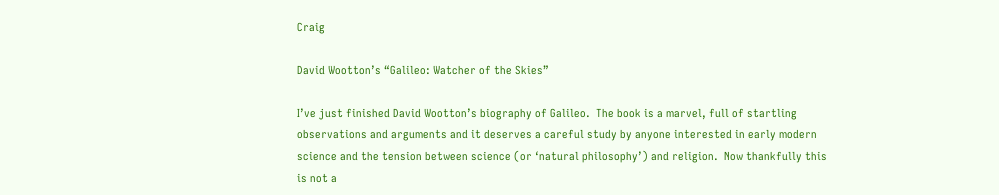Craig

David Wootton’s “Galileo: Watcher of the Skies”

I’ve just finished David Wootton’s biography of Galileo.  The book is a marvel, full of startling observations and arguments and it deserves a careful study by anyone interested in early modern science and the tension between science (or ‘natural philosophy’) and religion.  Now thankfully this is not a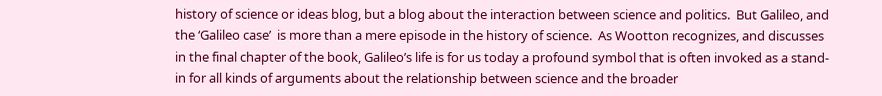history of science or ideas blog, but a blog about the interaction between science and politics.  But Galileo, and the ‘Galileo case’  is more than a mere episode in the history of science.  As Wootton recognizes, and discusses in the final chapter of the book, Galileo’s life is for us today a profound symbol that is often invoked as a stand-in for all kinds of arguments about the relationship between science and the broader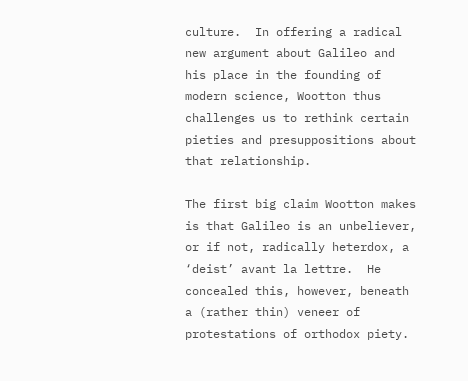culture.  In offering a radical new argument about Galileo and his place in the founding of modern science, Wootton thus challenges us to rethink certain pieties and presuppositions about that relationship.

The first big claim Wootton makes is that Galileo is an unbeliever, or if not, radically heterdox, a ‘deist’ avant la lettre.  He concealed this, however, beneath a (rather thin) veneer of protestations of orthodox piety.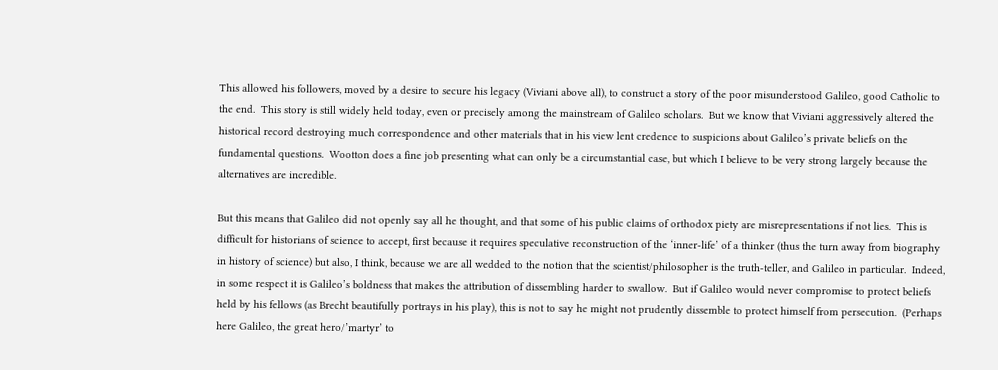This allowed his followers, moved by a desire to secure his legacy (Viviani above all), to construct a story of the poor misunderstood Galileo, good Catholic to the end.  This story is still widely held today, even or precisely among the mainstream of Galileo scholars.  But we know that Viviani aggressively altered the historical record destroying much correspondence and other materials that in his view lent credence to suspicions about Galileo’s private beliefs on the fundamental questions.  Wootton does a fine job presenting what can only be a circumstantial case, but which I believe to be very strong largely because the alternatives are incredible.

But this means that Galileo did not openly say all he thought, and that some of his public claims of orthodox piety are misrepresentations if not lies.  This is difficult for historians of science to accept, first because it requires speculative reconstruction of the ‘inner-life’ of a thinker (thus the turn away from biography in history of science) but also, I think, because we are all wedded to the notion that the scientist/philosopher is the truth-teller, and Galileo in particular.  Indeed, in some respect it is Galileo’s boldness that makes the attribution of dissembling harder to swallow.  But if Galileo would never compromise to protect beliefs held by his fellows (as Brecht beautifully portrays in his play), this is not to say he might not prudently dissemble to protect himself from persecution.  (Perhaps here Galileo, the great hero/’martyr’ to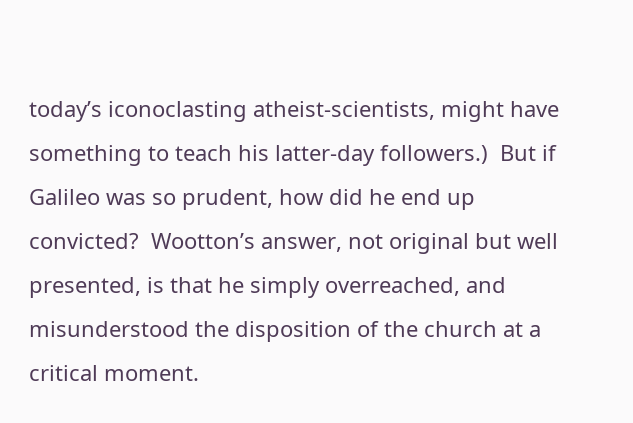today’s iconoclasting atheist-scientists, might have something to teach his latter-day followers.)  But if Galileo was so prudent, how did he end up convicted?  Wootton’s answer, not original but well presented, is that he simply overreached, and misunderstood the disposition of the church at a critical moment.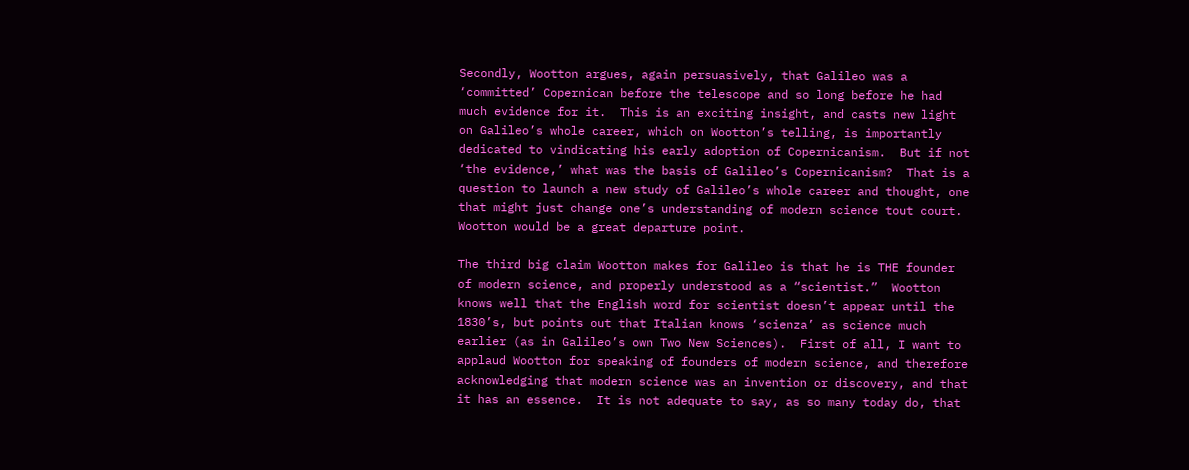Secondly, Wootton argues, again persuasively, that Galileo was a ‘committed’ Copernican before the telescope and so long before he had much evidence for it.  This is an exciting insight, and casts new light on Galileo’s whole career, which on Wootton’s telling, is importantly dedicated to vindicating his early adoption of Copernicanism.  But if not ‘the evidence,’ what was the basis of Galileo’s Copernicanism?  That is a question to launch a new study of Galileo’s whole career and thought, one that might just change one’s understanding of modern science tout court.  Wootton would be a great departure point.

The third big claim Wootton makes for Galileo is that he is THE founder of modern science, and properly understood as a “scientist.”  Wootton knows well that the English word for scientist doesn’t appear until the 1830’s, but points out that Italian knows ‘scienza’ as science much earlier (as in Galileo’s own Two New Sciences).  First of all, I want to applaud Wootton for speaking of founders of modern science, and therefore acknowledging that modern science was an invention or discovery, and that it has an essence.  It is not adequate to say, as so many today do, that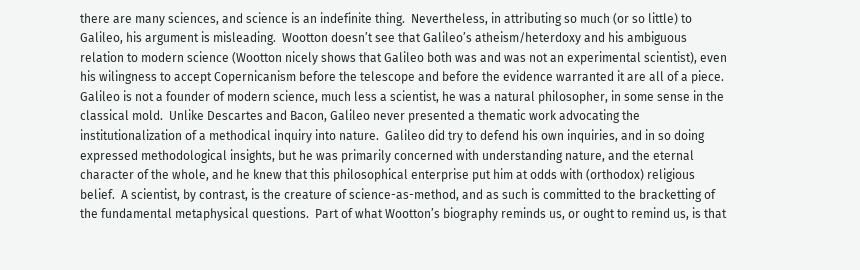there are many sciences, and science is an indefinite thing.  Nevertheless, in attributing so much (or so little) to Galileo, his argument is misleading.  Wootton doesn’t see that Galileo’s atheism/heterdoxy and his ambiguous relation to modern science (Wootton nicely shows that Galileo both was and was not an experimental scientist), even his wilingness to accept Copernicanism before the telescope and before the evidence warranted it are all of a piece.  Galileo is not a founder of modern science, much less a scientist, he was a natural philosopher, in some sense in the classical mold.  Unlike Descartes and Bacon, Galileo never presented a thematic work advocating the institutionalization of a methodical inquiry into nature.  Galileo did try to defend his own inquiries, and in so doing expressed methodological insights, but he was primarily concerned with understanding nature, and the eternal character of the whole, and he knew that this philosophical enterprise put him at odds with (orthodox) religious belief.  A scientist, by contrast, is the creature of science-as-method, and as such is committed to the bracketting of the fundamental metaphysical questions.  Part of what Wootton’s biography reminds us, or ought to remind us, is that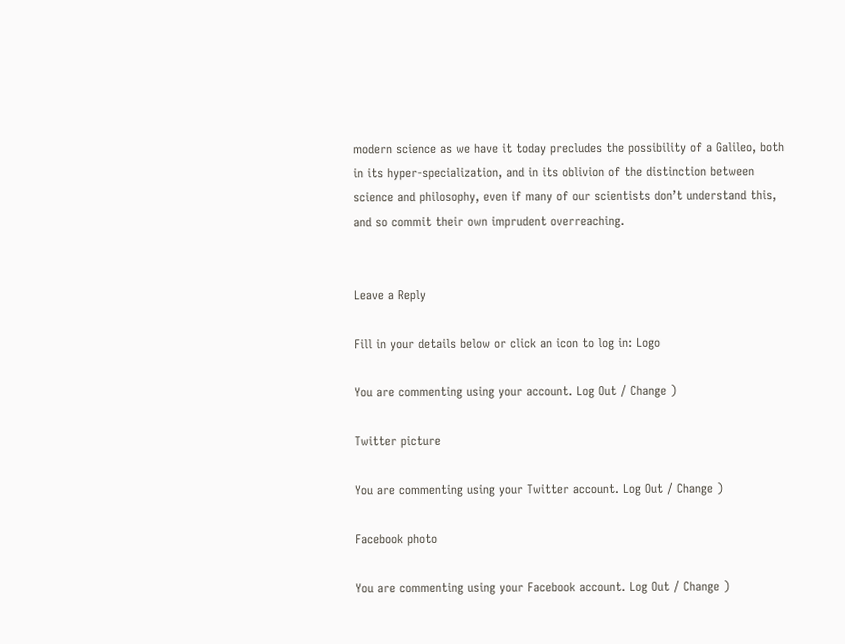modern science as we have it today precludes the possibility of a Galileo, both in its hyper-specialization, and in its oblivion of the distinction between science and philosophy, even if many of our scientists don’t understand this, and so commit their own imprudent overreaching.


Leave a Reply

Fill in your details below or click an icon to log in: Logo

You are commenting using your account. Log Out / Change )

Twitter picture

You are commenting using your Twitter account. Log Out / Change )

Facebook photo

You are commenting using your Facebook account. Log Out / Change )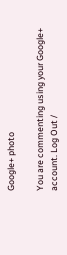Google+ photo

You are commenting using your Google+ account. Log Out /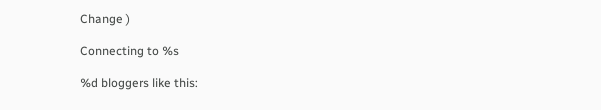Change )

Connecting to %s

%d bloggers like this: